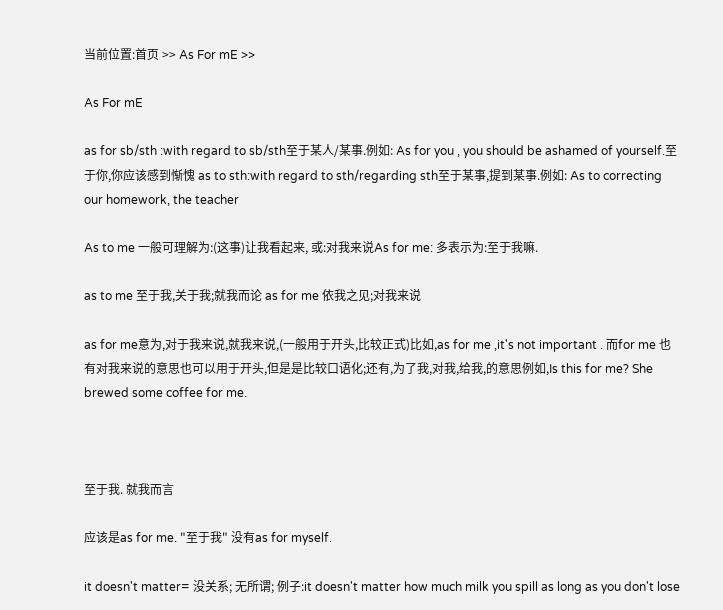当前位置:首页 >> As For mE >>

As For mE

as for sb/sth :with regard to sb/sth至于某人/某事.例如: As for you , you should be ashamed of yourself.至于你,你应该感到惭愧 as to sth:with regard to sth/regarding sth至于某事,提到某事.例如: As to correcting our homework, the teacher

As to me 一般可理解为:(这事)让我看起来, 或:对我来说As for me: 多表示为:至于我嘛.

as to me 至于我,关于我;就我而论 as for me 依我之见;对我来说

as for me意为,对于我来说,就我来说,(一般用于开头,比较正式)比如,as for me ,it's not important . 而for me 也有对我来说的意思也可以用于开头,但是是比较口语化;还有,为了我,对我,给我,的意思例如,Is this for me? She brewed some coffee for me.



至于我. 就我而言

应该是as for me. "至于我" 没有as for myself.

it doesn't matter= 没关系; 无所谓; 例子:it doesn't matter how much milk you spill as long as you don't lose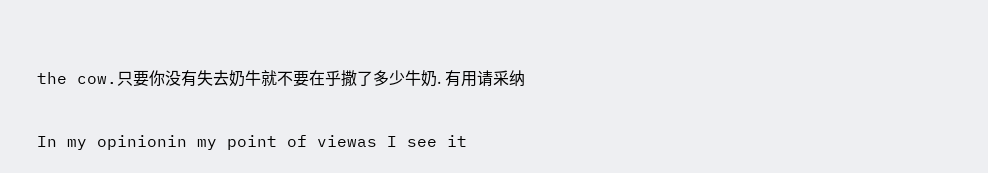the cow.只要你没有失去奶牛就不要在乎撒了多少牛奶. 有用请采纳

In my opinionin my point of viewas I see it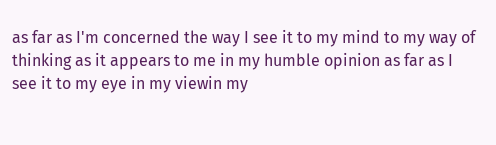as far as I'm concerned the way I see it to my mind to my way of thinking as it appears to me in my humble opinion as far as I see it to my eye in my viewin my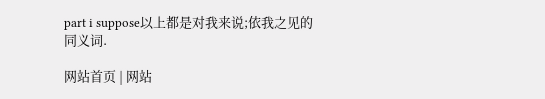part i suppose以上都是对我来说;依我之见的同义词.

网站首页 | 网站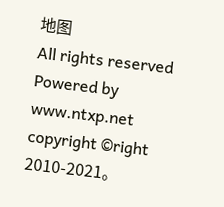地图
All rights reserved Powered by www.ntxp.net
copyright ©right 2010-2021。